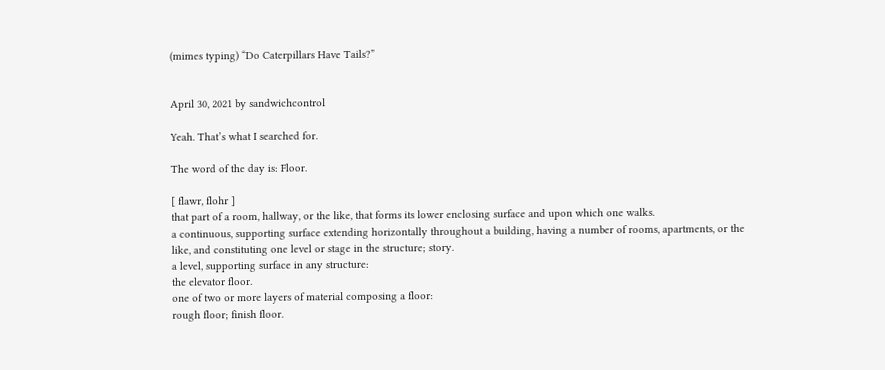(mimes typing) “Do Caterpillars Have Tails?”


April 30, 2021 by sandwichcontrol

Yeah. That’s what I searched for.

The word of the day is: Floor.

[ flawr, flohr ]
that part of a room, hallway, or the like, that forms its lower enclosing surface and upon which one walks.
a continuous, supporting surface extending horizontally throughout a building, having a number of rooms, apartments, or the like, and constituting one level or stage in the structure; story.
a level, supporting surface in any structure:
the elevator floor.
one of two or more layers of material composing a floor:
rough floor; finish floor.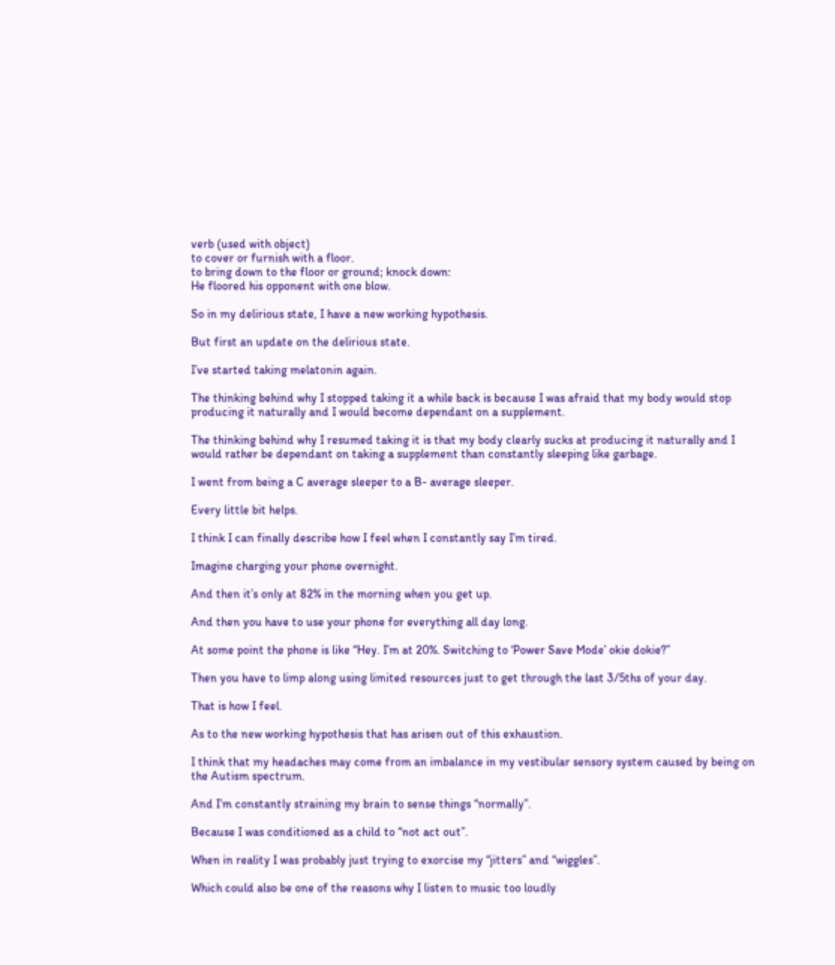verb (used with object)
to cover or furnish with a floor.
to bring down to the floor or ground; knock down:
He floored his opponent with one blow.

So in my delirious state, I have a new working hypothesis.

But first an update on the delirious state.

I’ve started taking melatonin again.

The thinking behind why I stopped taking it a while back is because I was afraid that my body would stop producing it naturally and I would become dependant on a supplement.

The thinking behind why I resumed taking it is that my body clearly sucks at producing it naturally and I would rather be dependant on taking a supplement than constantly sleeping like garbage.

I went from being a C average sleeper to a B- average sleeper.

Every little bit helps.

I think I can finally describe how I feel when I constantly say I’m tired.

Imagine charging your phone overnight.

And then it’s only at 82% in the morning when you get up.

And then you have to use your phone for everything all day long.

At some point the phone is like “Hey. I’m at 20%. Switching to ‘Power Save Mode’ okie dokie?”

Then you have to limp along using limited resources just to get through the last 3/5ths of your day.

That is how I feel.

As to the new working hypothesis that has arisen out of this exhaustion.

I think that my headaches may come from an imbalance in my vestibular sensory system caused by being on the Autism spectrum.

And I’m constantly straining my brain to sense things “normally”.

Because I was conditioned as a child to “not act out”.

When in reality I was probably just trying to exorcise my “jitters” and “wiggles”.

Which could also be one of the reasons why I listen to music too loudly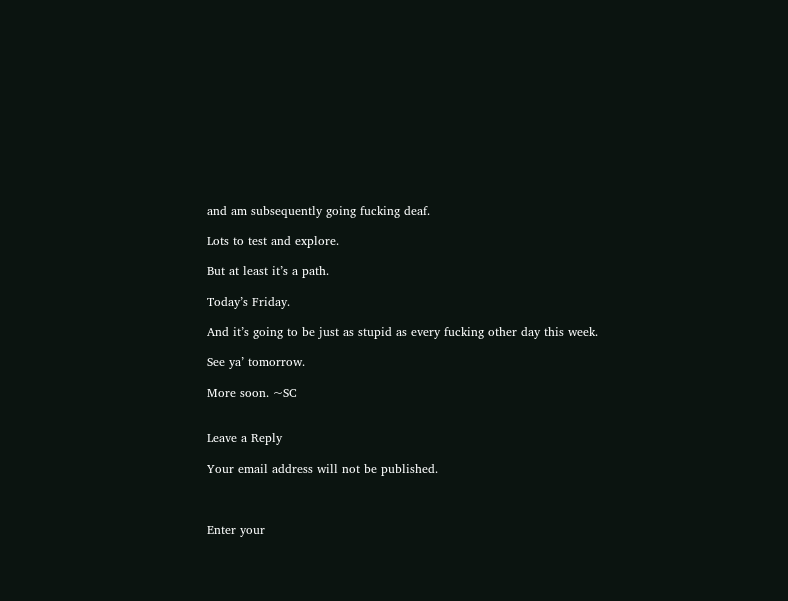and am subsequently going fucking deaf.

Lots to test and explore.

But at least it’s a path.

Today’s Friday.

And it’s going to be just as stupid as every fucking other day this week.

See ya’ tomorrow.

More soon. ~SC


Leave a Reply

Your email address will not be published.



Enter your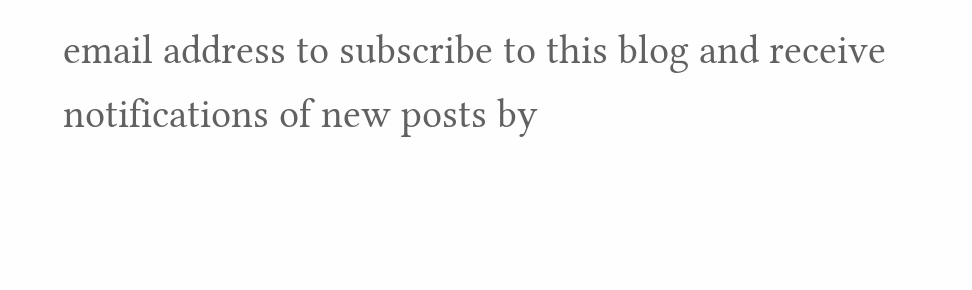email address to subscribe to this blog and receive notifications of new posts by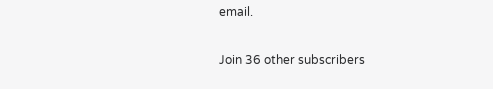email.

Join 36 other subscribers